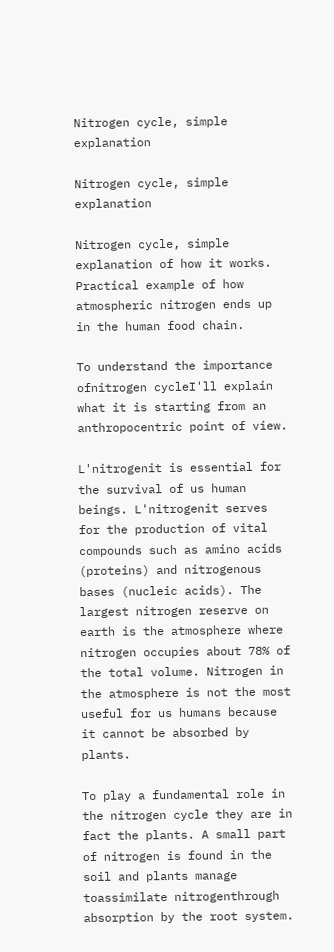Nitrogen cycle, simple explanation

Nitrogen cycle, simple explanation

Nitrogen cycle, simple explanation of how it works. Practical example of how atmospheric nitrogen ends up in the human food chain.

To understand the importance ofnitrogen cycleI'll explain what it is starting from an anthropocentric point of view.

L'nitrogenit is essential for the survival of us human beings. L'nitrogenit serves for the production of vital compounds such as amino acids (proteins) and nitrogenous bases (nucleic acids). The largest nitrogen reserve on earth is the atmosphere where nitrogen occupies about 78% of the total volume. Nitrogen in the atmosphere is not the most useful for us humans because it cannot be absorbed by plants.

To play a fundamental role in the nitrogen cycle they are in fact the plants. A small part of nitrogen is found in the soil and plants manage toassimilate nitrogenthrough absorption by the root system.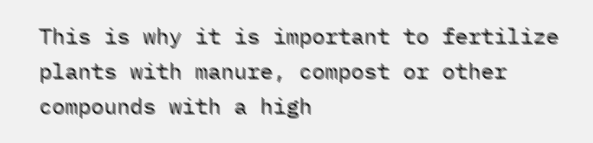This is why it is important to fertilize plants with manure, compost or other compounds with a high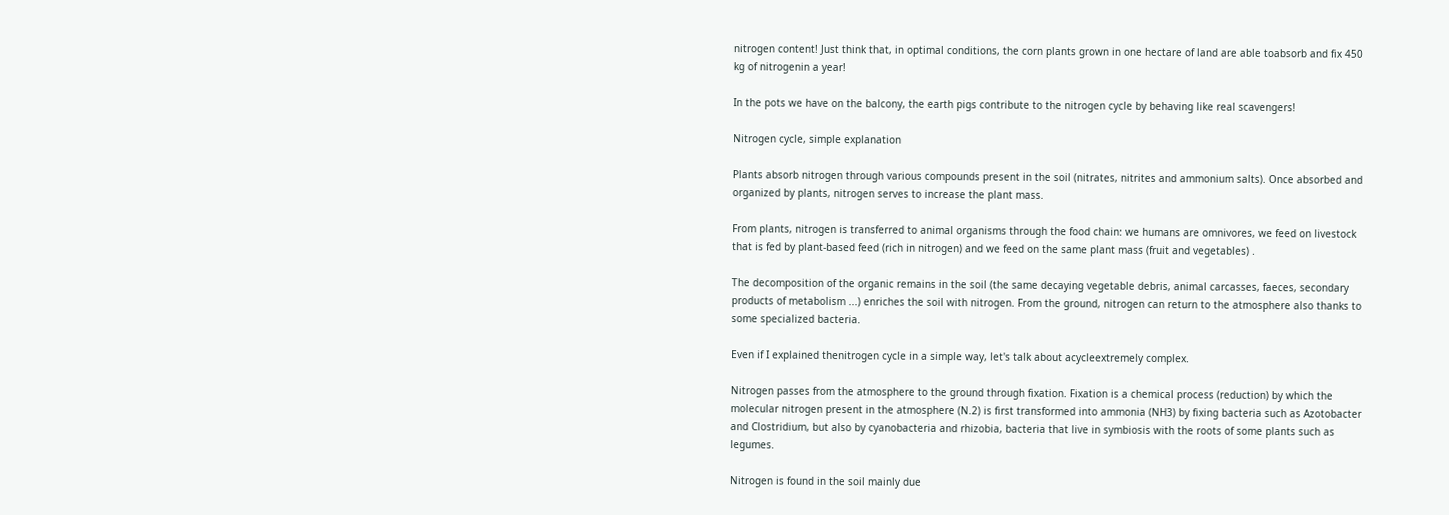nitrogen content! Just think that, in optimal conditions, the corn plants grown in one hectare of land are able toabsorb and fix 450 kg of nitrogenin a year!

In the pots we have on the balcony, the earth pigs contribute to the nitrogen cycle by behaving like real scavengers!

Nitrogen cycle, simple explanation

Plants absorb nitrogen through various compounds present in the soil (nitrates, nitrites and ammonium salts). Once absorbed and organized by plants, nitrogen serves to increase the plant mass.

From plants, nitrogen is transferred to animal organisms through the food chain: we humans are omnivores, we feed on livestock that is fed by plant-based feed (rich in nitrogen) and we feed on the same plant mass (fruit and vegetables) .

The decomposition of the organic remains in the soil (the same decaying vegetable debris, animal carcasses, faeces, secondary products of metabolism ...) enriches the soil with nitrogen. From the ground, nitrogen can return to the atmosphere also thanks to some specialized bacteria.

Even if I explained thenitrogen cycle in a simple way, let's talk about acycleextremely complex.

Nitrogen passes from the atmosphere to the ground through fixation. Fixation is a chemical process (reduction) by which the molecular nitrogen present in the atmosphere (N.2) is first transformed into ammonia (NH3) by fixing bacteria such as Azotobacter and Clostridium, but also by cyanobacteria and rhizobia, bacteria that live in symbiosis with the roots of some plants such as legumes.

Nitrogen is found in the soil mainly due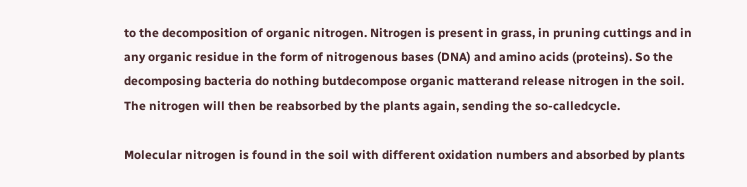to the decomposition of organic nitrogen. Nitrogen is present in grass, in pruning cuttings and in any organic residue in the form of nitrogenous bases (DNA) and amino acids (proteins). So the decomposing bacteria do nothing butdecompose organic matterand release nitrogen in the soil. The nitrogen will then be reabsorbed by the plants again, sending the so-calledcycle.

Molecular nitrogen is found in the soil with different oxidation numbers and absorbed by plants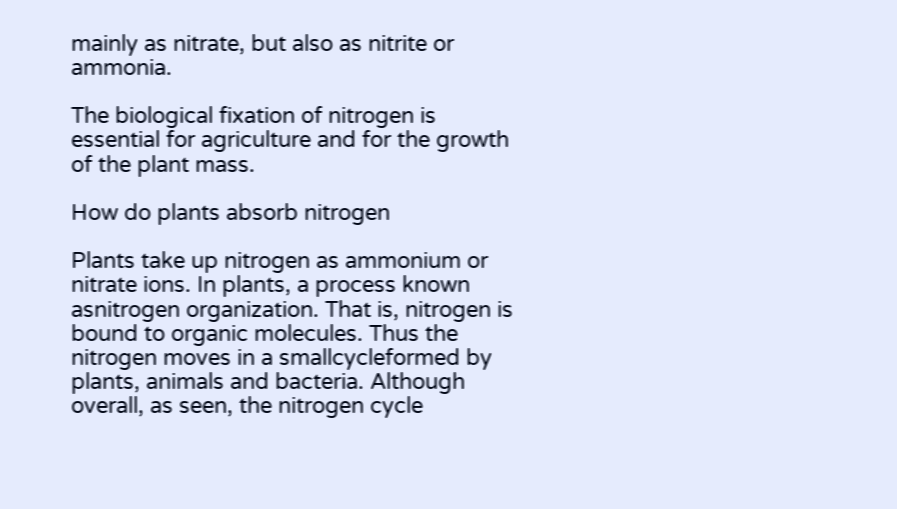mainly as nitrate, but also as nitrite or ammonia.

The biological fixation of nitrogen is essential for agriculture and for the growth of the plant mass.

How do plants absorb nitrogen

Plants take up nitrogen as ammonium or nitrate ions. In plants, a process known asnitrogen organization. That is, nitrogen is bound to organic molecules. Thus the nitrogen moves in a smallcycleformed by plants, animals and bacteria. Although overall, as seen, the nitrogen cycle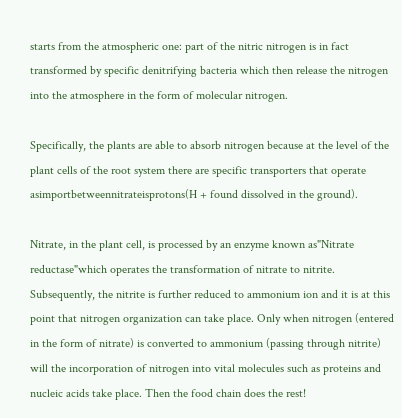starts from the atmospheric one: part of the nitric nitrogen is in fact transformed by specific denitrifying bacteria which then release the nitrogen into the atmosphere in the form of molecular nitrogen.

Specifically, the plants are able to absorb nitrogen because at the level of the plant cells of the root system there are specific transporters that operate asimportbetweennitrateisprotons(H + found dissolved in the ground).

Nitrate, in the plant cell, is processed by an enzyme known as"Nitrate reductase"which operates the transformation of nitrate to nitrite. Subsequently, the nitrite is further reduced to ammonium ion and it is at this point that nitrogen organization can take place. Only when nitrogen (entered in the form of nitrate) is converted to ammonium (passing through nitrite) will the incorporation of nitrogen into vital molecules such as proteins and nucleic acids take place. Then the food chain does the rest!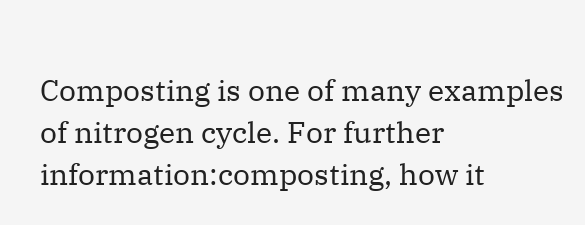Composting is one of many examples of nitrogen cycle. For further information:composting, how it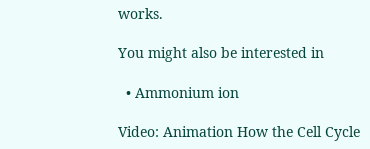works.

You might also be interested in

  • Ammonium ion

Video: Animation How the Cell Cycle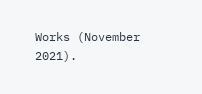Works (November 2021).